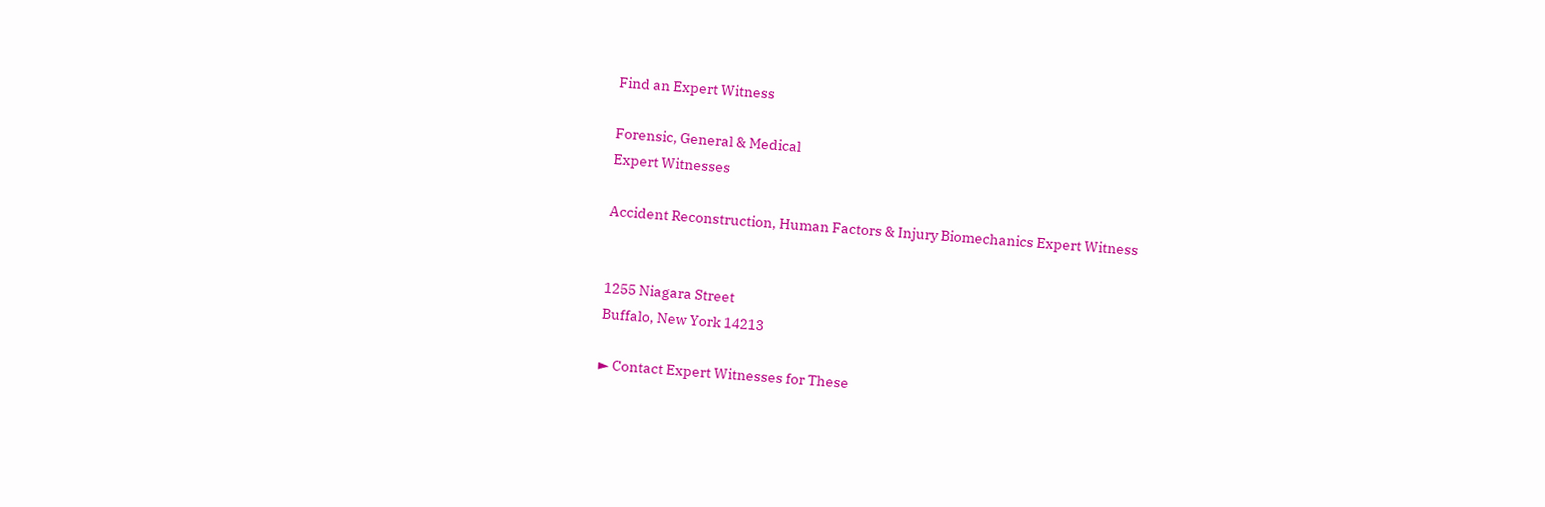Find an Expert Witness

Forensic, General & Medical
Expert Witnesses

Accident Reconstruction, Human Factors & Injury Biomechanics Expert Witness


1255 Niagara Street
Buffalo, New York 14213

► Contact Expert Witnesses for These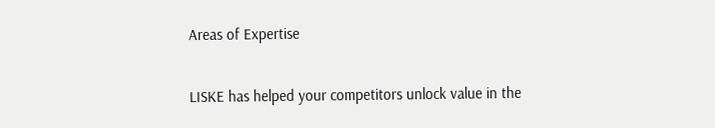Areas of Expertise

LISKE has helped your competitors unlock value in the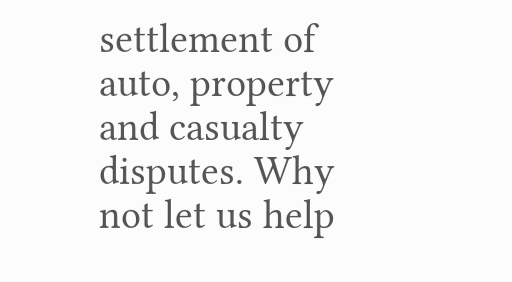settlement of auto, property and casualty disputes. Why not let us help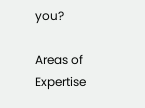you?

Areas of Expertise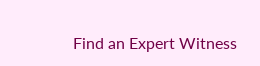Find an Expert Witness